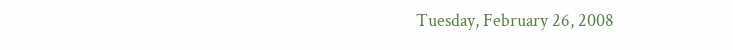Tuesday, February 26, 2008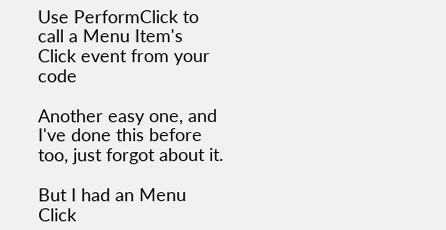Use PerformClick to call a Menu Item's Click event from your code

Another easy one, and I've done this before too, just forgot about it.

But I had an Menu Click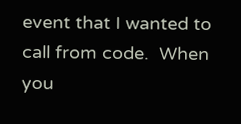event that I wanted to call from code.  When you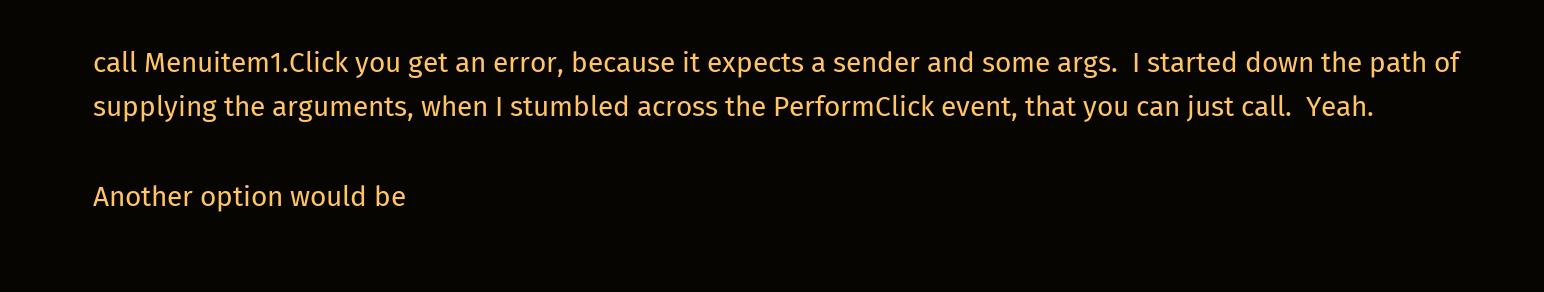call Menuitem1.Click you get an error, because it expects a sender and some args.  I started down the path of supplying the arguments, when I stumbled across the PerformClick event, that you can just call.  Yeah.

Another option would be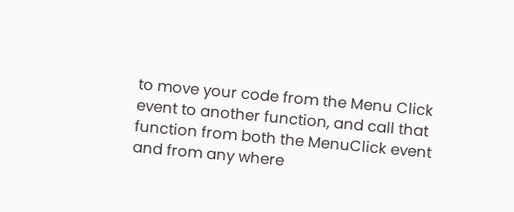to move your code from the Menu Click event to another function, and call that function from both the MenuClick event and from any where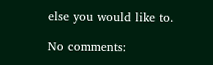else you would like to.

No comments: